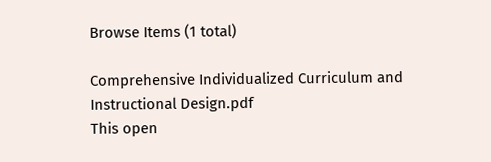Browse Items (1 total)

Comprehensive Individualized Curriculum and Instructional Design.pdf
This open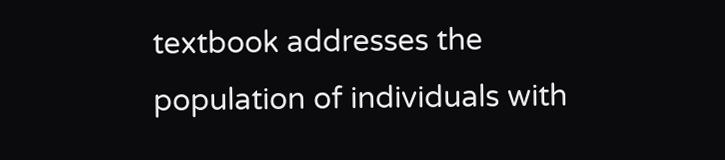textbook addresses the population of individuals with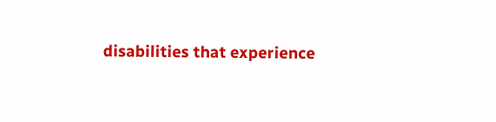disabilities that experience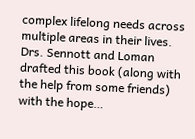complex lifelong needs across multiple areas in their lives. Drs. Sennott and Loman drafted this book (along with the help from some friends) with the hope…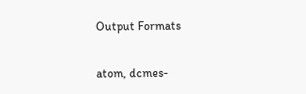Output Formats

atom, dcmes-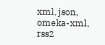xml, json, omeka-xml, rss2